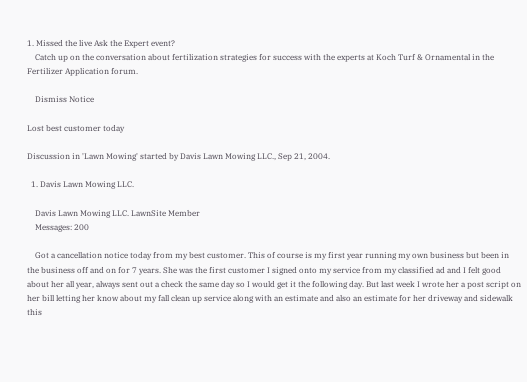1. Missed the live Ask the Expert event?
    Catch up on the conversation about fertilization strategies for success with the experts at Koch Turf & Ornamental in the Fertilizer Application forum.

    Dismiss Notice

Lost best customer today

Discussion in 'Lawn Mowing' started by Davis Lawn Mowing LLC., Sep 21, 2004.

  1. Davis Lawn Mowing LLC.

    Davis Lawn Mowing LLC. LawnSite Member
    Messages: 200

    Got a cancellation notice today from my best customer. This of course is my first year running my own business but been in the business off and on for 7 years. She was the first customer I signed onto my service from my classified ad and I felt good about her all year, always sent out a check the same day so I would get it the following day. But last week I wrote her a post script on her bill letting her know about my fall clean up service along with an estimate and also an estimate for her driveway and sidewalk this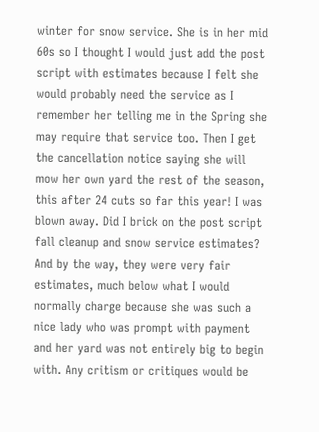winter for snow service. She is in her mid 60s so I thought I would just add the post script with estimates because I felt she would probably need the service as I remember her telling me in the Spring she may require that service too. Then I get the cancellation notice saying she will mow her own yard the rest of the season, this after 24 cuts so far this year! I was blown away. Did I brick on the post script fall cleanup and snow service estimates? And by the way, they were very fair estimates, much below what I would normally charge because she was such a nice lady who was prompt with payment and her yard was not entirely big to begin with. Any critism or critiques would be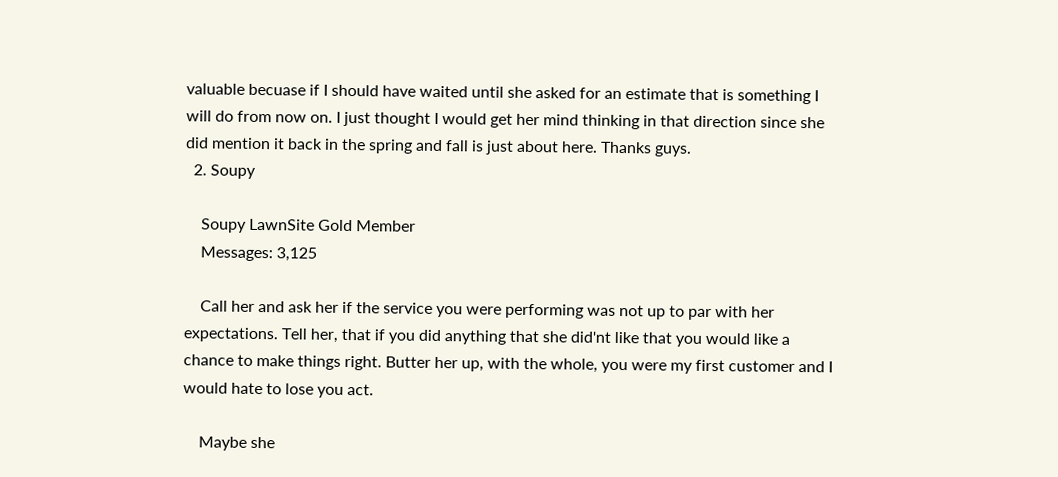valuable becuase if I should have waited until she asked for an estimate that is something I will do from now on. I just thought I would get her mind thinking in that direction since she did mention it back in the spring and fall is just about here. Thanks guys.
  2. Soupy

    Soupy LawnSite Gold Member
    Messages: 3,125

    Call her and ask her if the service you were performing was not up to par with her expectations. Tell her, that if you did anything that she did'nt like that you would like a chance to make things right. Butter her up, with the whole, you were my first customer and I would hate to lose you act.

    Maybe she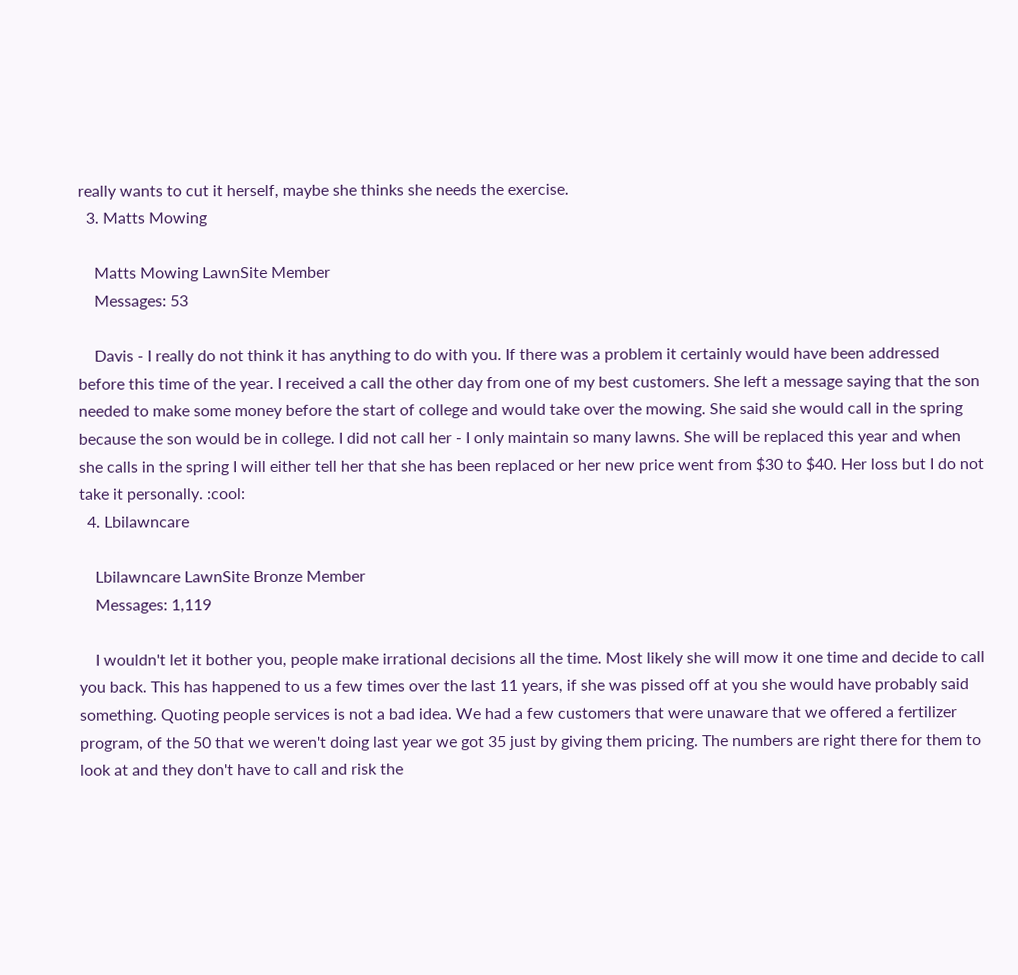really wants to cut it herself, maybe she thinks she needs the exercise.
  3. Matts Mowing

    Matts Mowing LawnSite Member
    Messages: 53

    Davis - I really do not think it has anything to do with you. If there was a problem it certainly would have been addressed before this time of the year. I received a call the other day from one of my best customers. She left a message saying that the son needed to make some money before the start of college and would take over the mowing. She said she would call in the spring because the son would be in college. I did not call her - I only maintain so many lawns. She will be replaced this year and when she calls in the spring I will either tell her that she has been replaced or her new price went from $30 to $40. Her loss but I do not take it personally. :cool:
  4. Lbilawncare

    Lbilawncare LawnSite Bronze Member
    Messages: 1,119

    I wouldn't let it bother you, people make irrational decisions all the time. Most likely she will mow it one time and decide to call you back. This has happened to us a few times over the last 11 years, if she was pissed off at you she would have probably said something. Quoting people services is not a bad idea. We had a few customers that were unaware that we offered a fertilizer program, of the 50 that we weren't doing last year we got 35 just by giving them pricing. The numbers are right there for them to look at and they don't have to call and risk the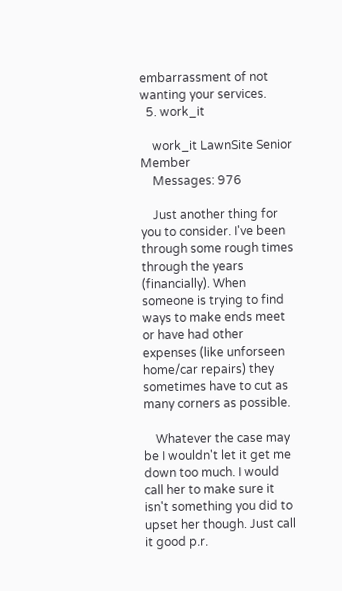embarrassment of not wanting your services.
  5. work_it

    work_it LawnSite Senior Member
    Messages: 976

    Just another thing for you to consider. I've been through some rough times through the years (financially). When someone is trying to find ways to make ends meet or have had other expenses (like unforseen home/car repairs) they sometimes have to cut as many corners as possible.

    Whatever the case may be I wouldn't let it get me down too much. I would call her to make sure it isn't something you did to upset her though. Just call it good p.r.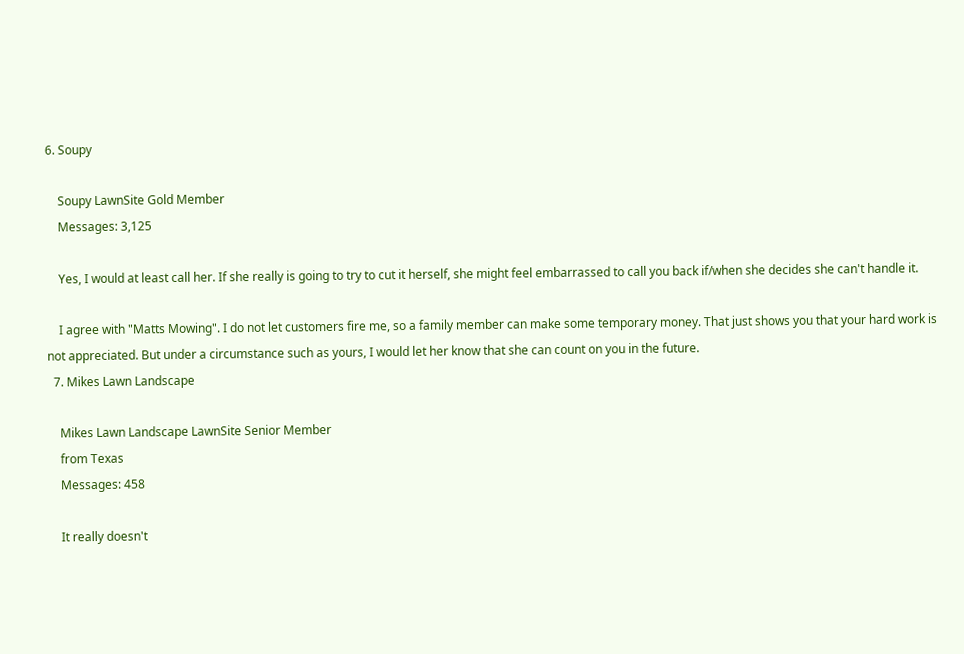6. Soupy

    Soupy LawnSite Gold Member
    Messages: 3,125

    Yes, I would at least call her. If she really is going to try to cut it herself, she might feel embarrassed to call you back if/when she decides she can't handle it.

    I agree with "Matts Mowing". I do not let customers fire me, so a family member can make some temporary money. That just shows you that your hard work is not appreciated. But under a circumstance such as yours, I would let her know that she can count on you in the future.
  7. Mikes Lawn Landscape

    Mikes Lawn Landscape LawnSite Senior Member
    from Texas
    Messages: 458

    It really doesn't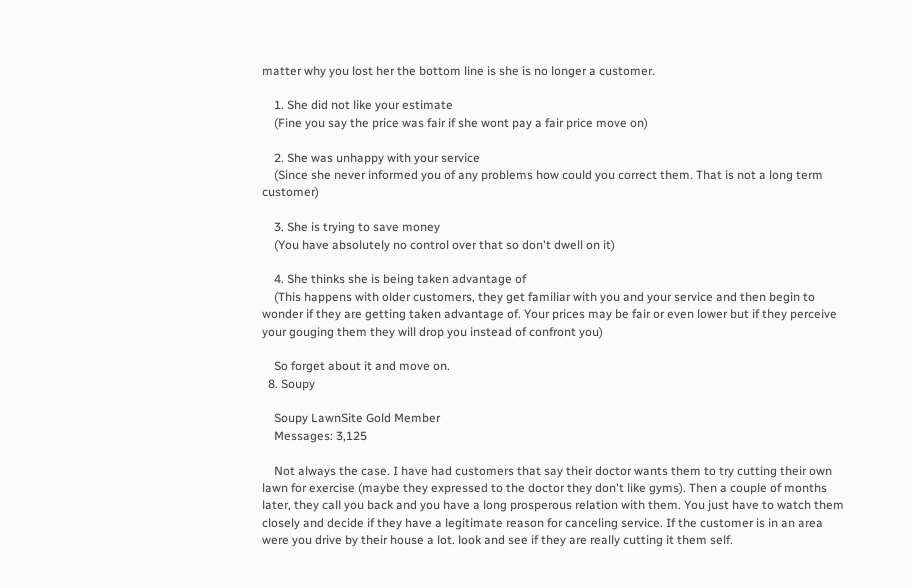matter why you lost her the bottom line is she is no longer a customer.

    1. She did not like your estimate
    (Fine you say the price was fair if she wont pay a fair price move on)

    2. She was unhappy with your service
    (Since she never informed you of any problems how could you correct them. That is not a long term customer)

    3. She is trying to save money
    (You have absolutely no control over that so don't dwell on it)

    4. She thinks she is being taken advantage of
    (This happens with older customers, they get familiar with you and your service and then begin to wonder if they are getting taken advantage of. Your prices may be fair or even lower but if they perceive your gouging them they will drop you instead of confront you)

    So forget about it and move on.
  8. Soupy

    Soupy LawnSite Gold Member
    Messages: 3,125

    Not always the case. I have had customers that say their doctor wants them to try cutting their own lawn for exercise (maybe they expressed to the doctor they don't like gyms). Then a couple of months later, they call you back and you have a long prosperous relation with them. You just have to watch them closely and decide if they have a legitimate reason for canceling service. If the customer is in an area were you drive by their house a lot. look and see if they are really cutting it them self.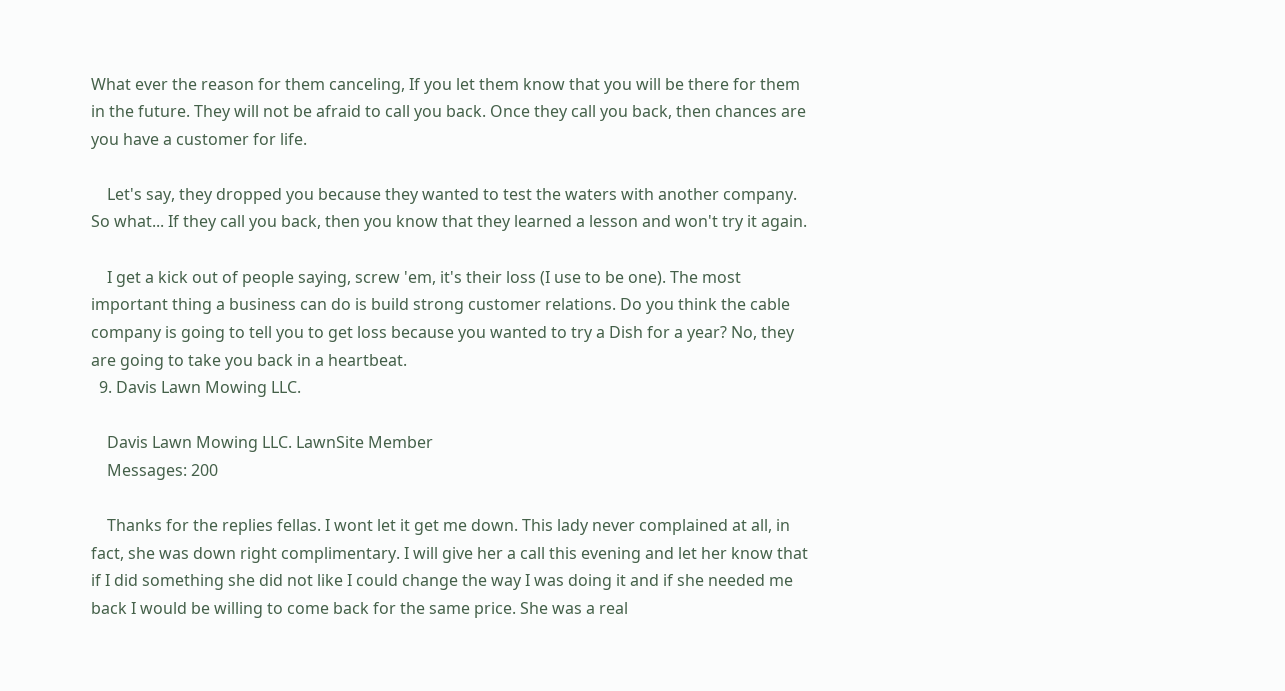What ever the reason for them canceling, If you let them know that you will be there for them in the future. They will not be afraid to call you back. Once they call you back, then chances are you have a customer for life.

    Let's say, they dropped you because they wanted to test the waters with another company. So what... If they call you back, then you know that they learned a lesson and won't try it again.

    I get a kick out of people saying, screw 'em, it's their loss (I use to be one). The most important thing a business can do is build strong customer relations. Do you think the cable company is going to tell you to get loss because you wanted to try a Dish for a year? No, they are going to take you back in a heartbeat.
  9. Davis Lawn Mowing LLC.

    Davis Lawn Mowing LLC. LawnSite Member
    Messages: 200

    Thanks for the replies fellas. I wont let it get me down. This lady never complained at all, in fact, she was down right complimentary. I will give her a call this evening and let her know that if I did something she did not like I could change the way I was doing it and if she needed me back I would be willing to come back for the same price. She was a real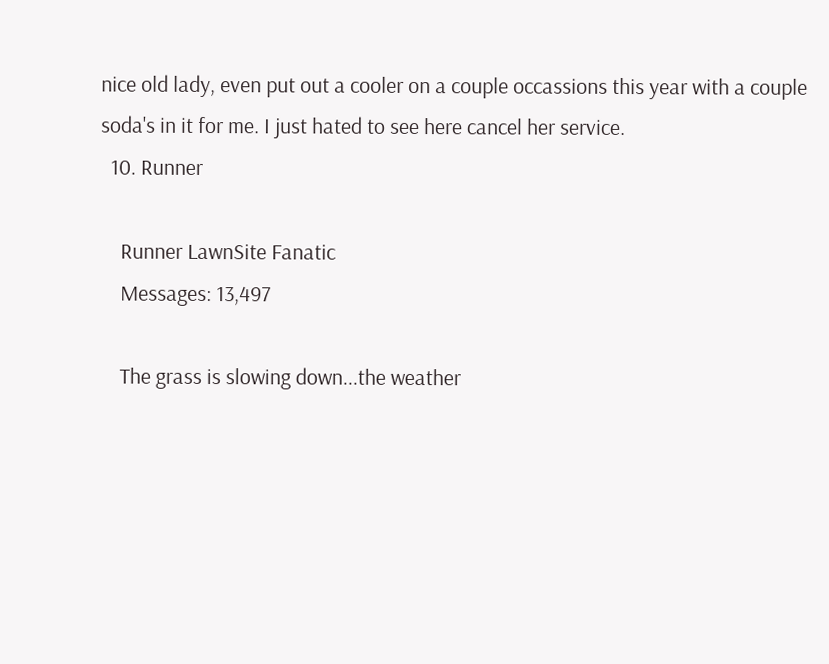nice old lady, even put out a cooler on a couple occassions this year with a couple soda's in it for me. I just hated to see here cancel her service.
  10. Runner

    Runner LawnSite Fanatic
    Messages: 13,497

    The grass is slowing down...the weather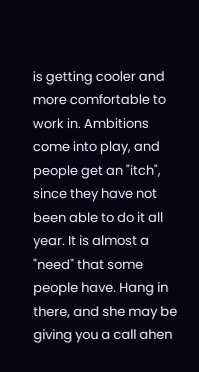is getting cooler and more comfortable to work in. Ambitions come into play, and people get an "itch", since they have not been able to do it all year. It is almost a "need" that some people have. Hang in there, and she may be giving you a call ahen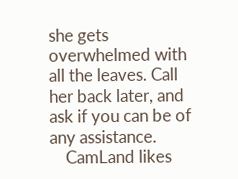she gets overwhelmed with all the leaves. Call her back later, and ask if you can be of any assistance.
    CamLand likes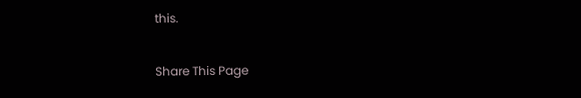this.

Share This Page